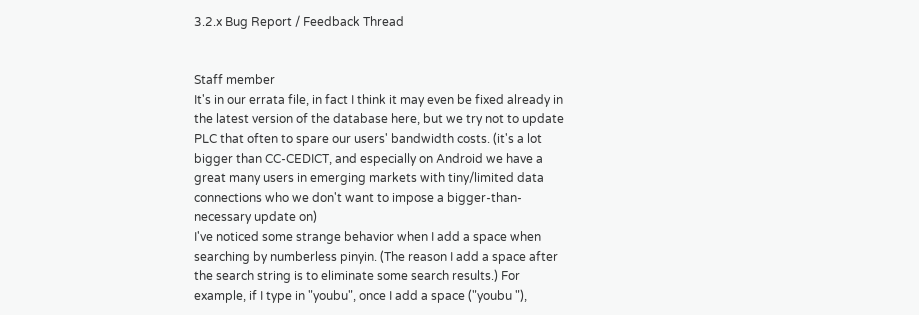3.2.x Bug Report / Feedback Thread


Staff member
It's in our errata file, in fact I think it may even be fixed already in the latest version of the database here, but we try not to update PLC that often to spare our users' bandwidth costs. (it's a lot bigger than CC-CEDICT, and especially on Android we have a great many users in emerging markets with tiny/limited data connections who we don't want to impose a bigger-than-necessary update on)
I've noticed some strange behavior when I add a space when searching by numberless pinyin. (The reason I add a space after the search string is to eliminate some search results.) For example, if I type in "youbu", once I add a space ("youbu "),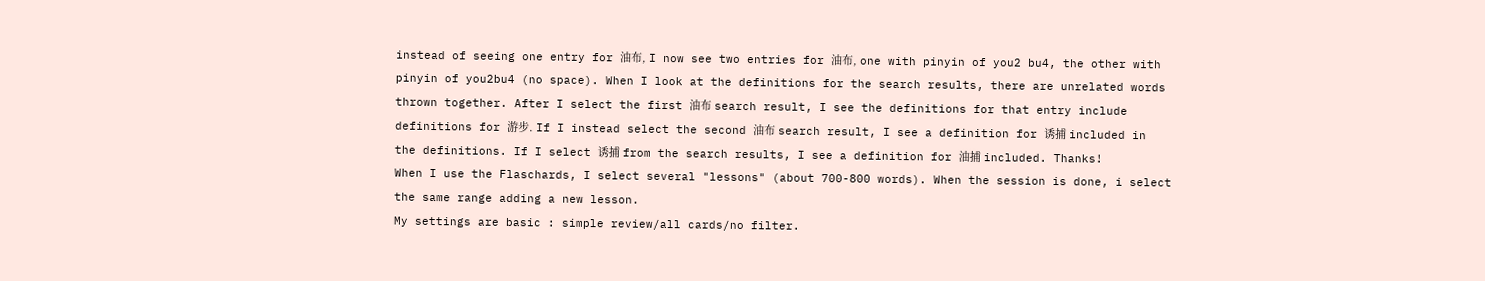instead of seeing one entry for 油布, I now see two entries for 油布, one with pinyin of you2 bu4, the other with pinyin of you2bu4 (no space). When I look at the definitions for the search results, there are unrelated words thrown together. After I select the first 油布 search result, I see the definitions for that entry include definitions for 游步. If I instead select the second 油布 search result, I see a definition for 诱捕 included in the definitions. If I select 诱捕 from the search results, I see a definition for 油捕 included. Thanks!
When I use the Flaschards, I select several "lessons" (about 700-800 words). When the session is done, i select the same range adding a new lesson.
My settings are basic : simple review/all cards/no filter.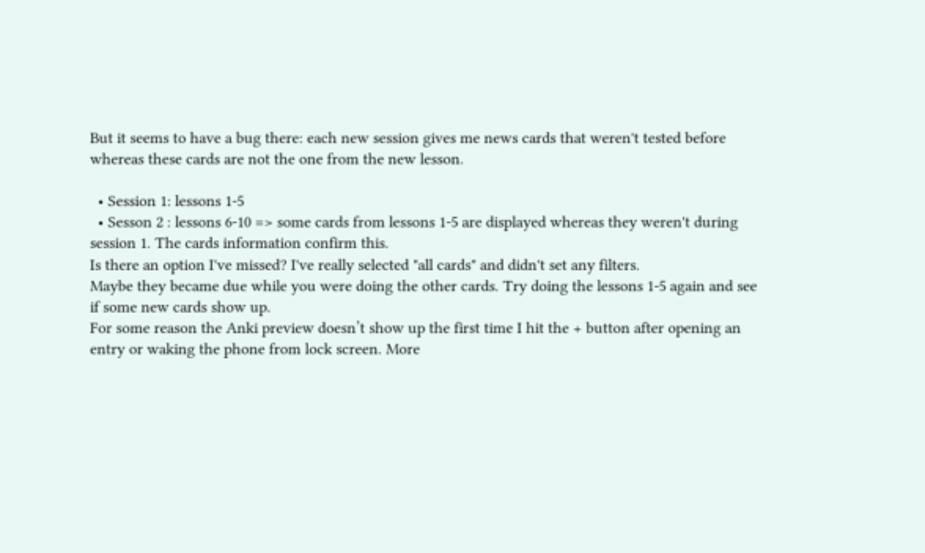But it seems to have a bug there: each new session gives me news cards that weren't tested before whereas these cards are not the one from the new lesson.

  • Session 1: lessons 1-5
  • Sesson 2 : lessons 6-10 => some cards from lessons 1-5 are displayed whereas they weren't during session 1. The cards information confirm this.
Is there an option I've missed? I've really selected "all cards" and didn't set any filters.
Maybe they became due while you were doing the other cards. Try doing the lessons 1-5 again and see if some new cards show up.
For some reason the Anki preview doesn’t show up the first time I hit the + button after opening an entry or waking the phone from lock screen. More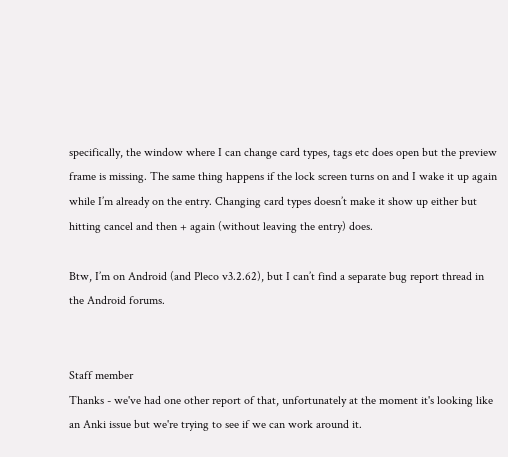specifically, the window where I can change card types, tags etc does open but the preview frame is missing. The same thing happens if the lock screen turns on and I wake it up again while I’m already on the entry. Changing card types doesn’t make it show up either but hitting cancel and then + again (without leaving the entry) does.

Btw, I’m on Android (and Pleco v3.2.62), but I can’t find a separate bug report thread in the Android forums.


Staff member
Thanks - we've had one other report of that, unfortunately at the moment it's looking like an Anki issue but we're trying to see if we can work around it.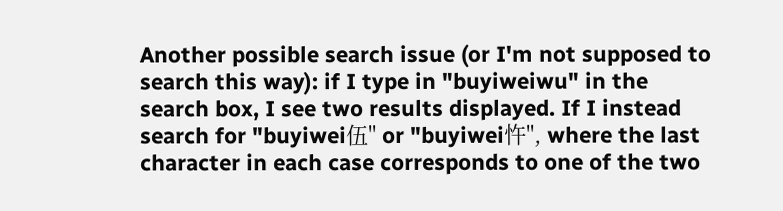Another possible search issue (or I'm not supposed to search this way): if I type in "buyiweiwu" in the search box, I see two results displayed. If I instead search for "buyiwei伍" or "buyiwei忤", where the last character in each case corresponds to one of the two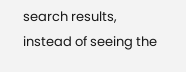search results, instead of seeing the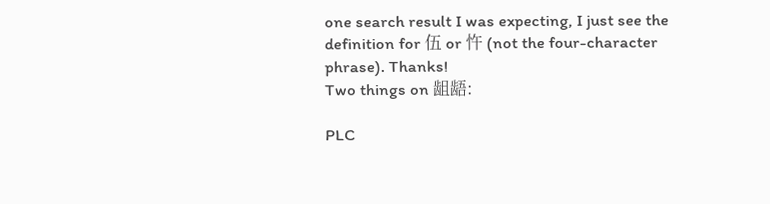one search result I was expecting, I just see the definition for 伍 or 忤 (not the four-character phrase). Thanks!
Two things on 龃龉:

PLC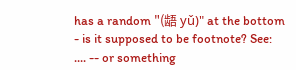has a random "(龉 yǔ)" at the bottom - is it supposed to be footnote? See: .... -- or something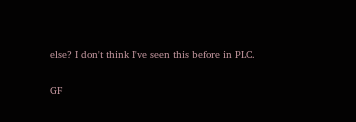else? I don't think I've seen this before in PLC.

GF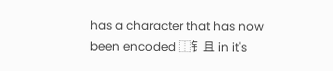has a character that has now been encoded ⿰钅且 in it's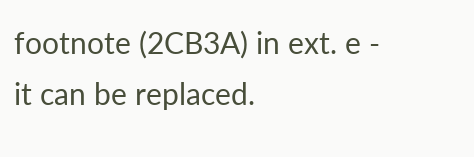footnote (2CB3A) in ext. e - it can be replaced.